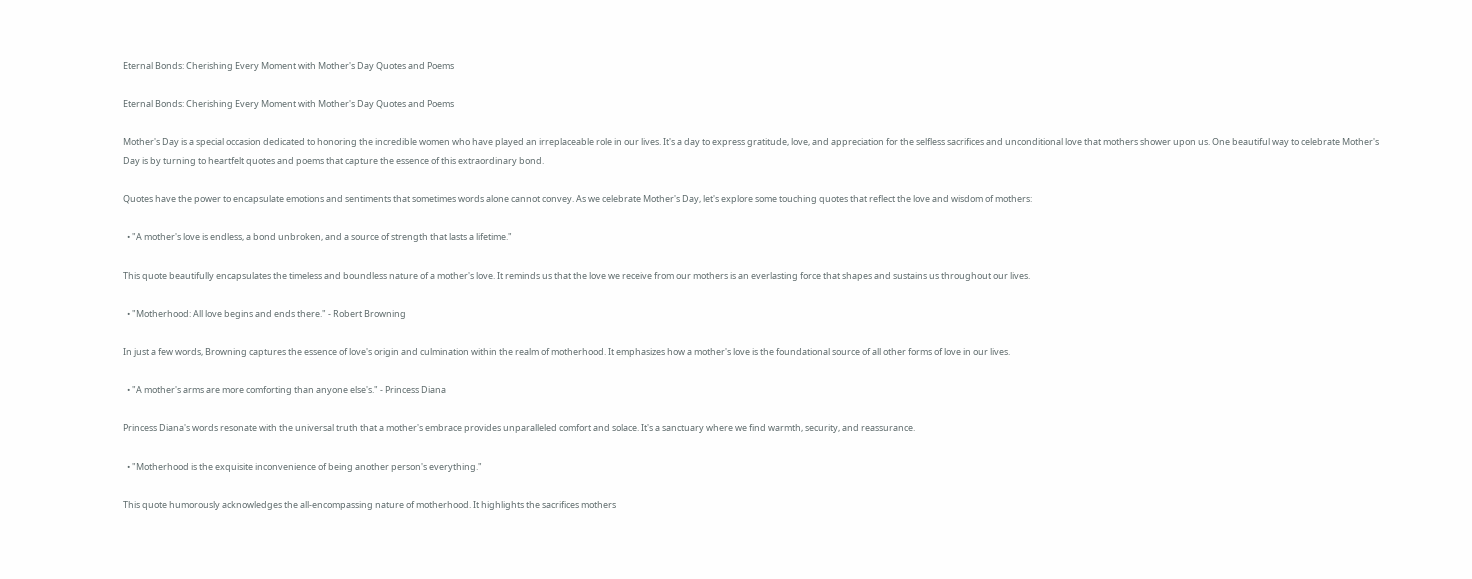Eternal Bonds: Cherishing Every Moment with Mother's Day Quotes and Poems

Eternal Bonds: Cherishing Every Moment with Mother's Day Quotes and Poems

Mother's Day is a special occasion dedicated to honoring the incredible women who have played an irreplaceable role in our lives. It's a day to express gratitude, love, and appreciation for the selfless sacrifices and unconditional love that mothers shower upon us. One beautiful way to celebrate Mother's Day is by turning to heartfelt quotes and poems that capture the essence of this extraordinary bond.

Quotes have the power to encapsulate emotions and sentiments that sometimes words alone cannot convey. As we celebrate Mother's Day, let's explore some touching quotes that reflect the love and wisdom of mothers:

  • "A mother's love is endless, a bond unbroken, and a source of strength that lasts a lifetime."

This quote beautifully encapsulates the timeless and boundless nature of a mother's love. It reminds us that the love we receive from our mothers is an everlasting force that shapes and sustains us throughout our lives.

  • "Motherhood: All love begins and ends there." - Robert Browning

In just a few words, Browning captures the essence of love's origin and culmination within the realm of motherhood. It emphasizes how a mother's love is the foundational source of all other forms of love in our lives.

  • "A mother's arms are more comforting than anyone else's." - Princess Diana

Princess Diana's words resonate with the universal truth that a mother's embrace provides unparalleled comfort and solace. It's a sanctuary where we find warmth, security, and reassurance.

  • "Motherhood is the exquisite inconvenience of being another person's everything."

This quote humorously acknowledges the all-encompassing nature of motherhood. It highlights the sacrifices mothers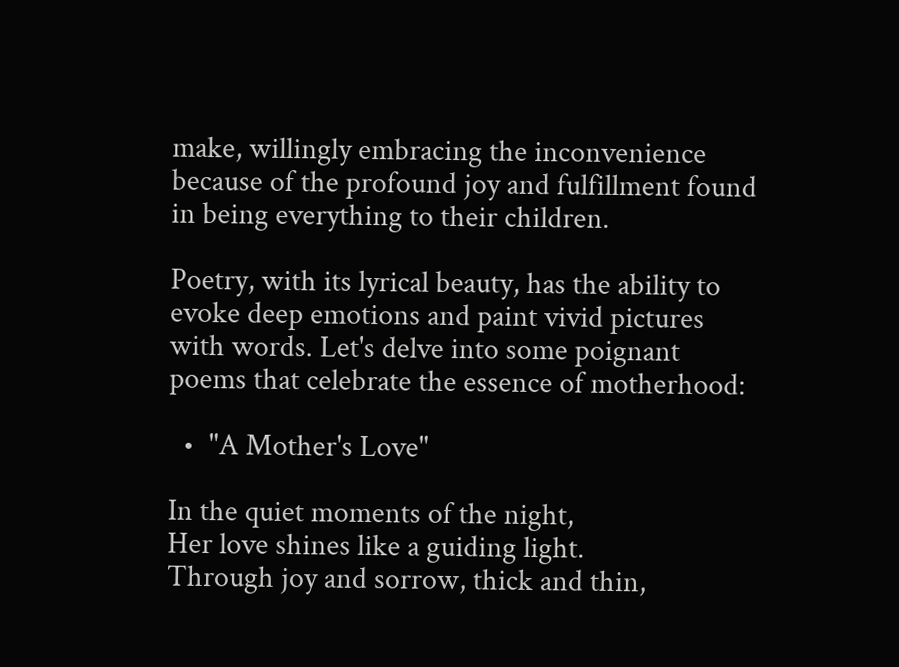make, willingly embracing the inconvenience because of the profound joy and fulfillment found in being everything to their children.

Poetry, with its lyrical beauty, has the ability to evoke deep emotions and paint vivid pictures with words. Let's delve into some poignant poems that celebrate the essence of motherhood:

  •  "A Mother's Love"

In the quiet moments of the night,
Her love shines like a guiding light.
Through joy and sorrow, thick and thin,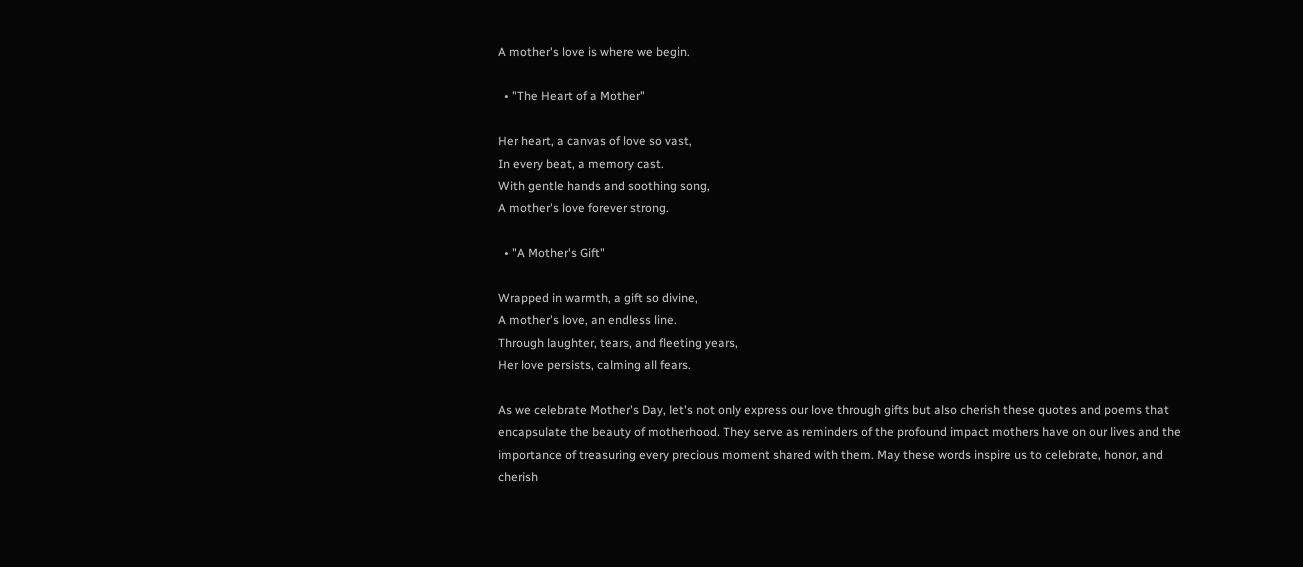A mother's love is where we begin.

  • "The Heart of a Mother"

Her heart, a canvas of love so vast,
In every beat, a memory cast.
With gentle hands and soothing song,
A mother's love forever strong.

  • "A Mother's Gift"

Wrapped in warmth, a gift so divine,
A mother's love, an endless line.
Through laughter, tears, and fleeting years,
Her love persists, calming all fears.

As we celebrate Mother's Day, let's not only express our love through gifts but also cherish these quotes and poems that encapsulate the beauty of motherhood. They serve as reminders of the profound impact mothers have on our lives and the importance of treasuring every precious moment shared with them. May these words inspire us to celebrate, honor, and cherish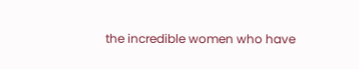the incredible women who have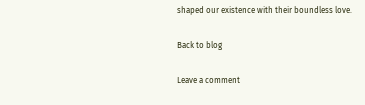shaped our existence with their boundless love.

Back to blog

Leave a comment